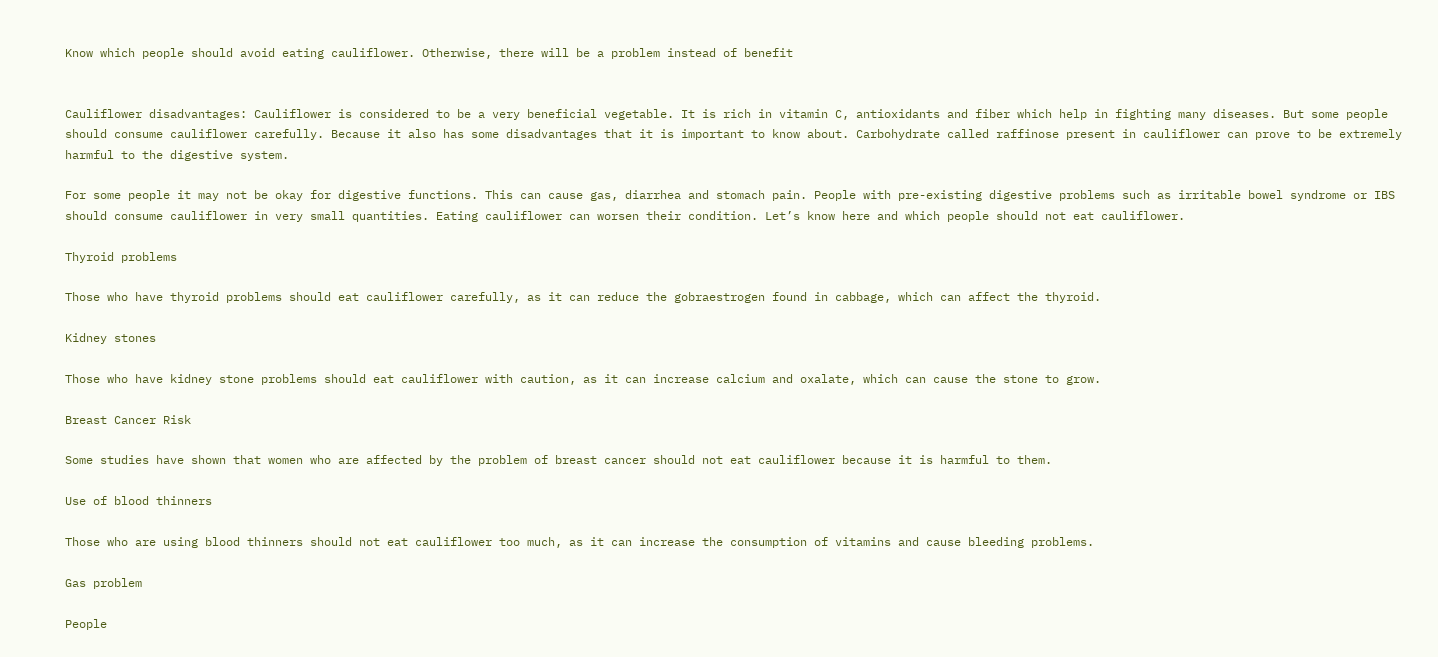Know which people should avoid eating cauliflower. Otherwise, there will be a problem instead of benefit


Cauliflower disadvantages: Cauliflower is considered to be a very beneficial vegetable. It is rich in vitamin C, antioxidants and fiber which help in fighting many diseases. But some people should consume cauliflower carefully. Because it also has some disadvantages that it is important to know about. Carbohydrate called raffinose present in cauliflower can prove to be extremely harmful to the digestive system.

For some people it may not be okay for digestive functions. This can cause gas, diarrhea and stomach pain. People with pre-existing digestive problems such as irritable bowel syndrome or IBS should consume cauliflower in very small quantities. Eating cauliflower can worsen their condition. Let’s know here and which people should not eat cauliflower.

Thyroid problems

Those who have thyroid problems should eat cauliflower carefully, as it can reduce the gobraestrogen found in cabbage, which can affect the thyroid.

Kidney stones

Those who have kidney stone problems should eat cauliflower with caution, as it can increase calcium and oxalate, which can cause the stone to grow.

Breast Cancer Risk

Some studies have shown that women who are affected by the problem of breast cancer should not eat cauliflower because it is harmful to them.

Use of blood thinners

Those who are using blood thinners should not eat cauliflower too much, as it can increase the consumption of vitamins and cause bleeding problems.

Gas problem

People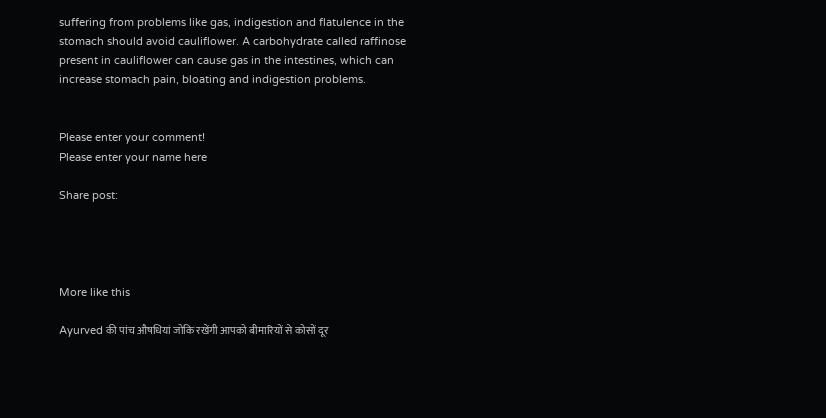suffering from problems like gas, indigestion and flatulence in the stomach should avoid cauliflower. A carbohydrate called raffinose present in cauliflower can cause gas in the intestines, which can increase stomach pain, bloating and indigestion problems.


Please enter your comment!
Please enter your name here

Share post:




More like this

Ayurved की पांच औषधियां जोकि रखेंगी आपको बीमारियों से कोसों दूर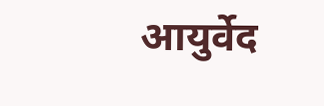आयुर्वेद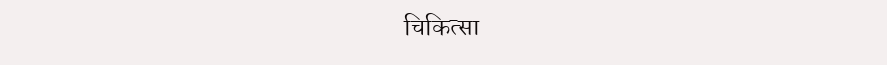चिकित्सा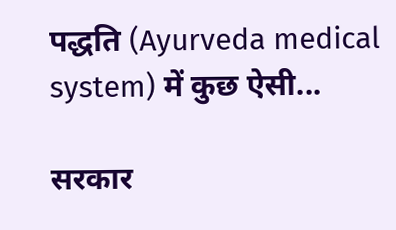पद्धति (Ayurveda medical system) में कुछ ऐसी...

सरकार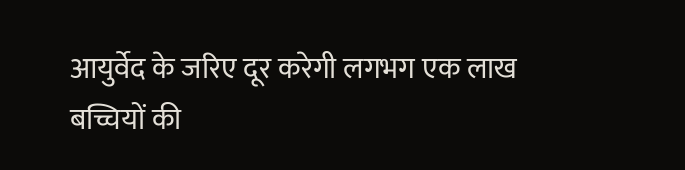आयुर्वेद के जरिए दूर करेगी लगभग एक लाख बच्चियों की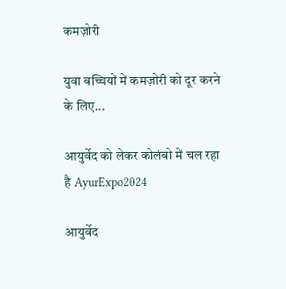कमज़ोरी

युवा बच्चियों में कमज़ोरी को दूर करने के लिए...

आयुर्वेद को लेकर कोलंबो में चल रहा है AyurExpo2024

आयुर्वेद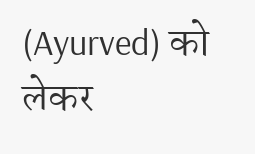(Ayurved) को लेकर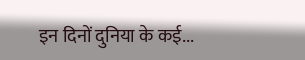इन दिनों दुनिया के कई...